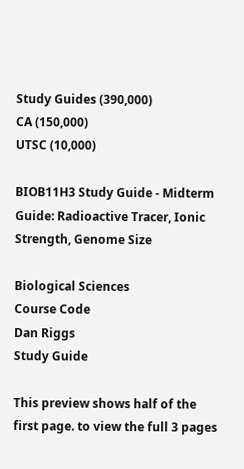Study Guides (390,000)
CA (150,000)
UTSC (10,000)

BIOB11H3 Study Guide - Midterm Guide: Radioactive Tracer, Ionic Strength, Genome Size

Biological Sciences
Course Code
Dan Riggs
Study Guide

This preview shows half of the first page. to view the full 3 pages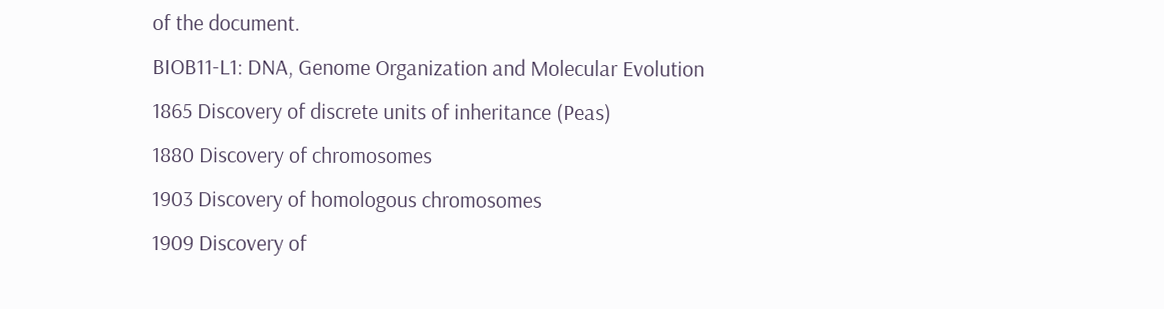of the document.
BIOB11-L1: DNA, Genome Organization and Molecular Evolution
1865 Discovery of discrete units of inheritance (Peas)
1880 Discovery of chromosomes
1903 Discovery of homologous chromosomes
1909 Discovery of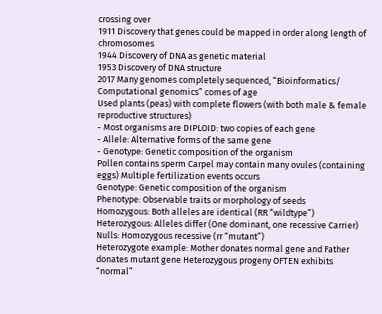crossing over
1911 Discovery that genes could be mapped in order along length of chromosomes
1944 Discovery of DNA as genetic material
1953 Discovery of DNA structure
2017 Many genomes completely sequenced, “Bioinformatics/ Computational genomics” comes of age
Used plants (peas) with complete flowers (with both male & female reproductive structures)
- Most organisms are DIPLOID: two copies of each gene
- Allele: Alternative forms of the same gene
- Genotype: Genetic composition of the organism
Pollen contains sperm Carpel may contain many ovules (containing eggs) Multiple fertilization events occurs
Genotype: Genetic composition of the organism
Phenotype: Observable traits or morphology of seeds
Homozygous: Both alleles are identical (RR “wildtype”)
Heterozygous: Alleles differ (One dominant, one recessive Carrier)
Nulls: Homozygous recessive (rr “mutant”)
Heterozygote example: Mother donates normal gene and Father donates mutant gene Heterozygous progeny OFTEN exhibits “normal”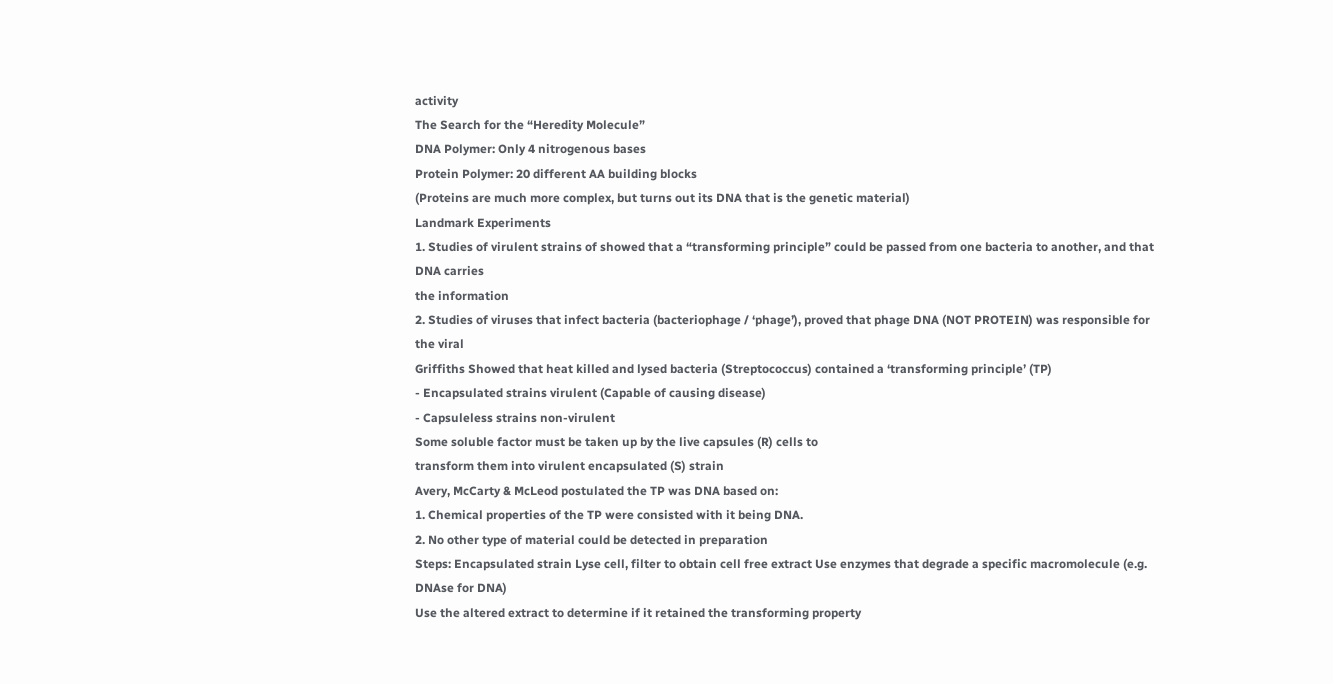activity
The Search for the “Heredity Molecule”
DNA Polymer: Only 4 nitrogenous bases
Protein Polymer: 20 different AA building blocks
(Proteins are much more complex, but turns out its DNA that is the genetic material)
Landmark Experiments
1. Studies of virulent strains of showed that a “transforming principle” could be passed from one bacteria to another, and that DNA carries
the information
2. Studies of viruses that infect bacteria (bacteriophage / ‘phage’), proved that phage DNA (NOT PROTEIN) was responsible for the viral
Griffiths Showed that heat killed and lysed bacteria (Streptococcus) contained a ‘transforming principle’ (TP)
- Encapsulated strains virulent (Capable of causing disease)
- Capsuleless strains non-virulent
Some soluble factor must be taken up by the live capsules (R) cells to
transform them into virulent encapsulated (S) strain
Avery, McCarty & McLeod postulated the TP was DNA based on:
1. Chemical properties of the TP were consisted with it being DNA.
2. No other type of material could be detected in preparation
Steps: Encapsulated strain Lyse cell, filter to obtain cell free extract Use enzymes that degrade a specific macromolecule (e.g. DNAse for DNA)
Use the altered extract to determine if it retained the transforming property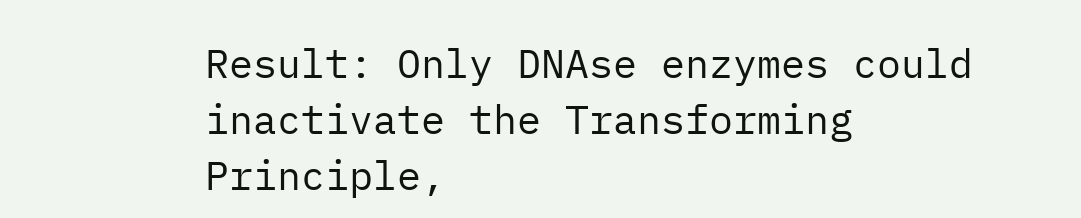Result: Only DNAse enzymes could inactivate the Transforming Principle,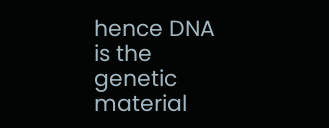hence DNA is the genetic material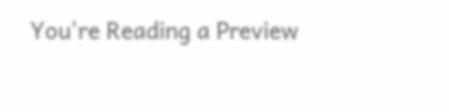You're Reading a Preview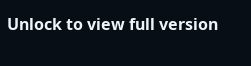Unlock to view full version